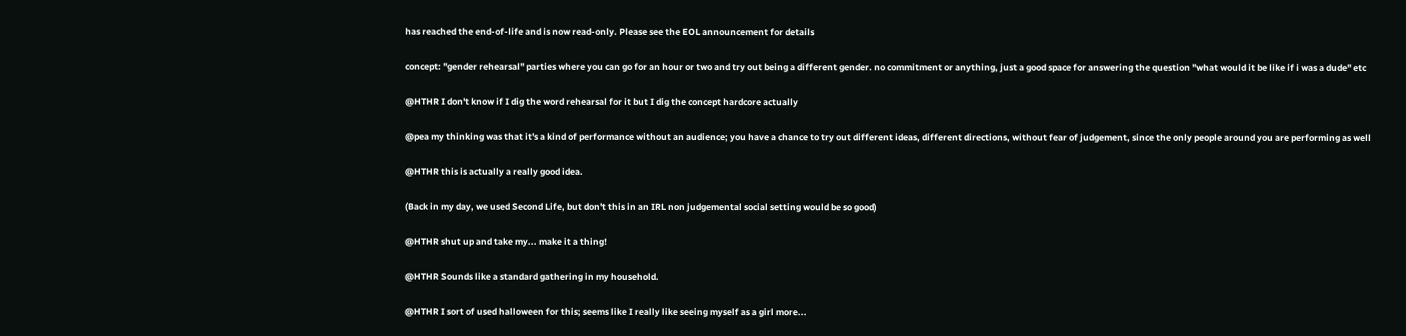has reached the end-of-life and is now read-only. Please see the EOL announcement for details

concept: "gender rehearsal" parties where you can go for an hour or two and try out being a different gender. no commitment or anything, just a good space for answering the question "what would it be like if i was a dude" etc

@HTHR I don't know if I dig the word rehearsal for it but I dig the concept hardcore actually

@pea my thinking was that it's a kind of performance without an audience; you have a chance to try out different ideas, different directions, without fear of judgement, since the only people around you are performing as well

@HTHR this is actually a really good idea.

(Back in my day, we used Second Life, but don't this in an IRL non judgemental social setting would be so good)

@HTHR shut up and take my... make it a thing!

@HTHR Sounds like a standard gathering in my household.

@HTHR I sort of used halloween for this; seems like I really like seeing myself as a girl more...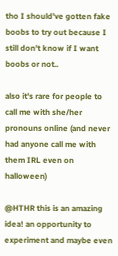tho I should've gotten fake boobs to try out because I still don't know if I want boobs or not..

also it's rare for people to call me with she/her pronouns online (and never had anyone call me with them IRL even on halloween)

@HTHR this is an amazing idea! an opportunity to experiment and maybe even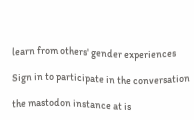learn from others' gender experiences

Sign in to participate in the conversation

the mastodon instance at is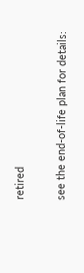retired

see the end-of-life plan for details: